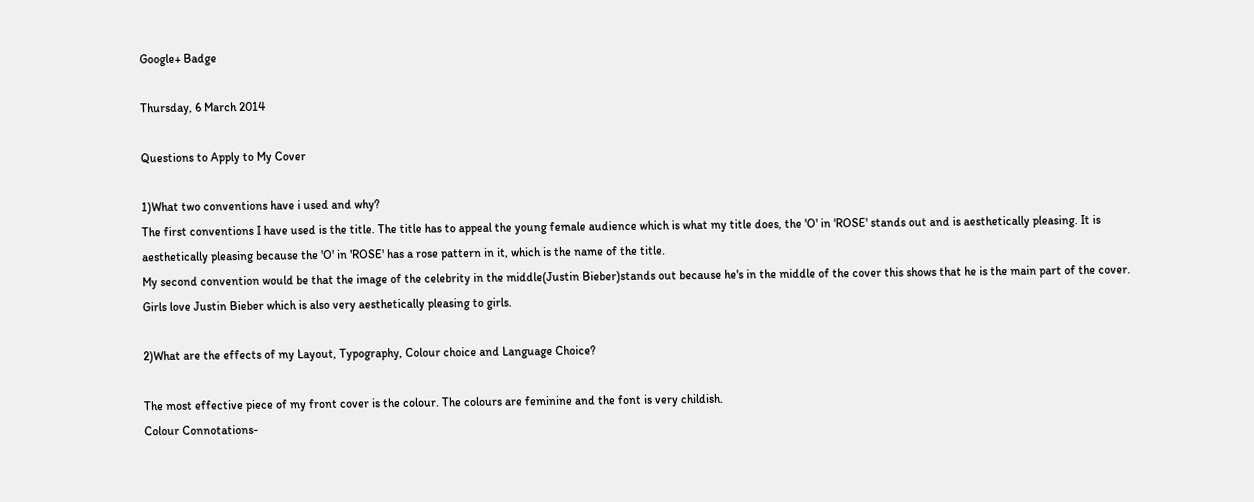Google+ Badge

Thursday, 6 March 2014

Questions to Apply to My Cover

1)What two conventions have i used and why?
The first conventions I have used is the title. The title has to appeal the young female audience which is what my title does, the 'O' in 'ROSE' stands out and is aesthetically pleasing. It is aesthetically pleasing because the 'O' in 'ROSE' has a rose pattern in it, which is the name of the title.
My second convention would be that the image of the celebrity in the middle(Justin Bieber)stands out because he's in the middle of the cover this shows that he is the main part of the cover. Girls love Justin Bieber which is also very aesthetically pleasing to girls.

2)What are the effects of my Layout, Typography, Colour choice and Language Choice?

The most effective piece of my front cover is the colour. The colours are feminine and the font is very childish.
Colour Connotations-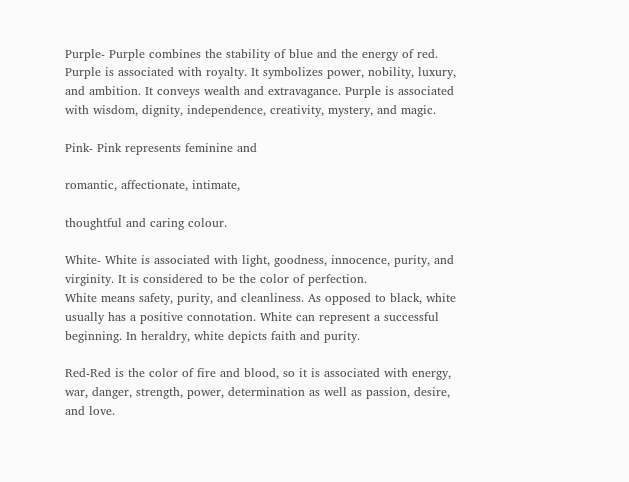Purple- Purple combines the stability of blue and the energy of red. Purple is associated with royalty. It symbolizes power, nobility, luxury, and ambition. It conveys wealth and extravagance. Purple is associated with wisdom, dignity, independence, creativity, mystery, and magic.

Pink- Pink represents feminine and

romantic, affectionate, intimate,

thoughtful and caring colour.

White- White is associated with light, goodness, innocence, purity, and virginity. It is considered to be the color of perfection.
White means safety, purity, and cleanliness. As opposed to black, white usually has a positive connotation. White can represent a successful beginning. In heraldry, white depicts faith and purity.

Red-Red is the color of fire and blood, so it is associated with energy, war, danger, strength, power, determination as well as passion, desire, and love.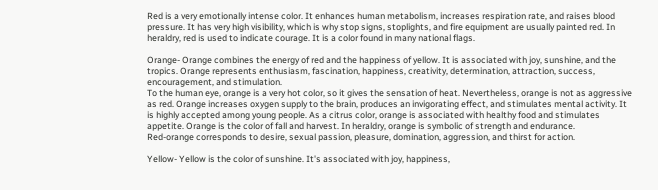Red is a very emotionally intense color. It enhances human metabolism, increases respiration rate, and raises blood pressure. It has very high visibility, which is why stop signs, stoplights, and fire equipment are usually painted red. In heraldry, red is used to indicate courage. It is a color found in many national flags.

Orange- Orange combines the energy of red and the happiness of yellow. It is associated with joy, sunshine, and the tropics. Orange represents enthusiasm, fascination, happiness, creativity, determination, attraction, success, encouragement, and stimulation.
To the human eye, orange is a very hot color, so it gives the sensation of heat. Nevertheless, orange is not as aggressive as red. Orange increases oxygen supply to the brain, produces an invigorating effect, and stimulates mental activity. It is highly accepted among young people. As a citrus color, orange is associated with healthy food and stimulates appetite. Orange is the color of fall and harvest. In heraldry, orange is symbolic of strength and endurance.
Red-orange corresponds to desire, sexual passion, pleasure, domination, aggression, and thirst for action.

Yellow- Yellow is the color of sunshine. It's associated with joy, happiness,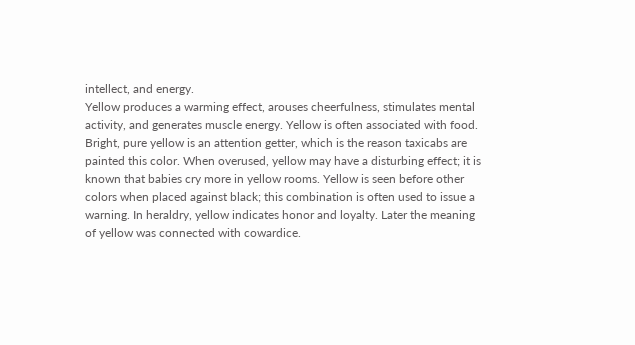intellect, and energy.
Yellow produces a warming effect, arouses cheerfulness, stimulates mental activity, and generates muscle energy. Yellow is often associated with food. Bright, pure yellow is an attention getter, which is the reason taxicabs are painted this color. When overused, yellow may have a disturbing effect; it is known that babies cry more in yellow rooms. Yellow is seen before other colors when placed against black; this combination is often used to issue a warning. In heraldry, yellow indicates honor and loyalty. Later the meaning of yellow was connected with cowardice.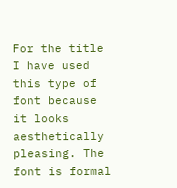For the title I have used this type of font because it looks aesthetically pleasing. The font is formal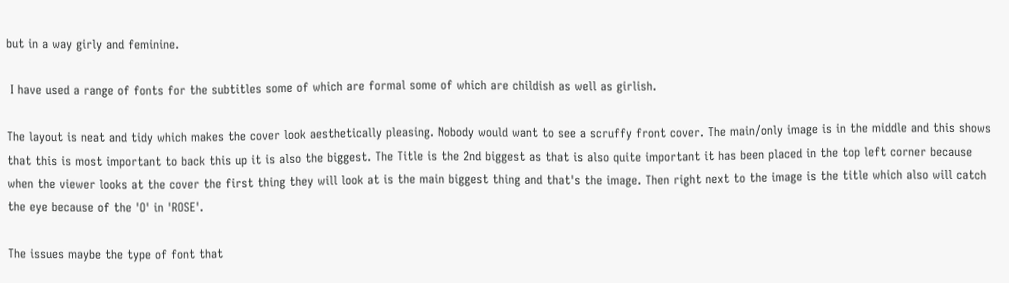but in a way girly and feminine.

 I have used a range of fonts for the subtitles some of which are formal some of which are childish as well as girlish.

The layout is neat and tidy which makes the cover look aesthetically pleasing. Nobody would want to see a scruffy front cover. The main/only image is in the middle and this shows that this is most important to back this up it is also the biggest. The Title is the 2nd biggest as that is also quite important it has been placed in the top left corner because when the viewer looks at the cover the first thing they will look at is the main biggest thing and that's the image. Then right next to the image is the title which also will catch the eye because of the 'O' in 'ROSE'.

The issues maybe the type of font that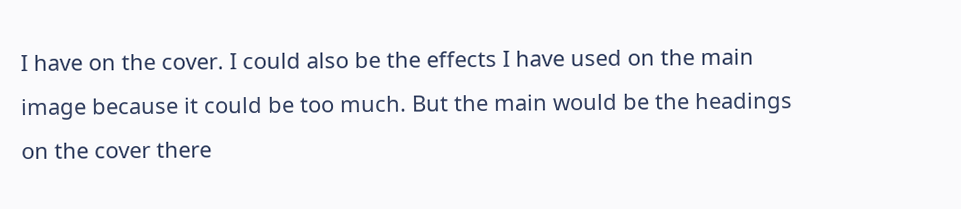I have on the cover. I could also be the effects I have used on the main image because it could be too much. But the main would be the headings on the cover there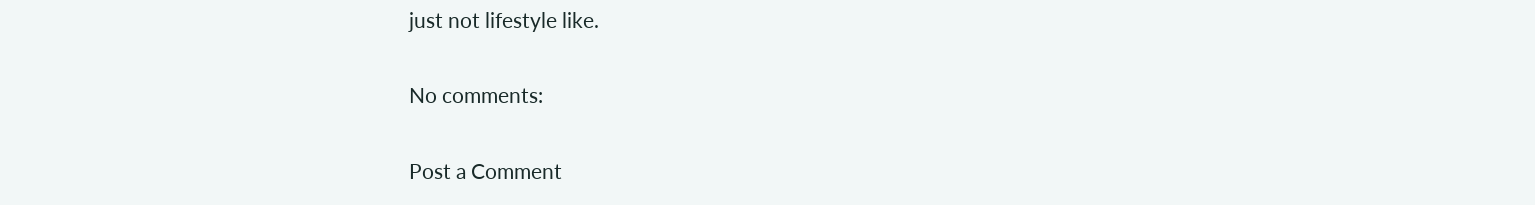just not lifestyle like.

No comments:

Post a Comment